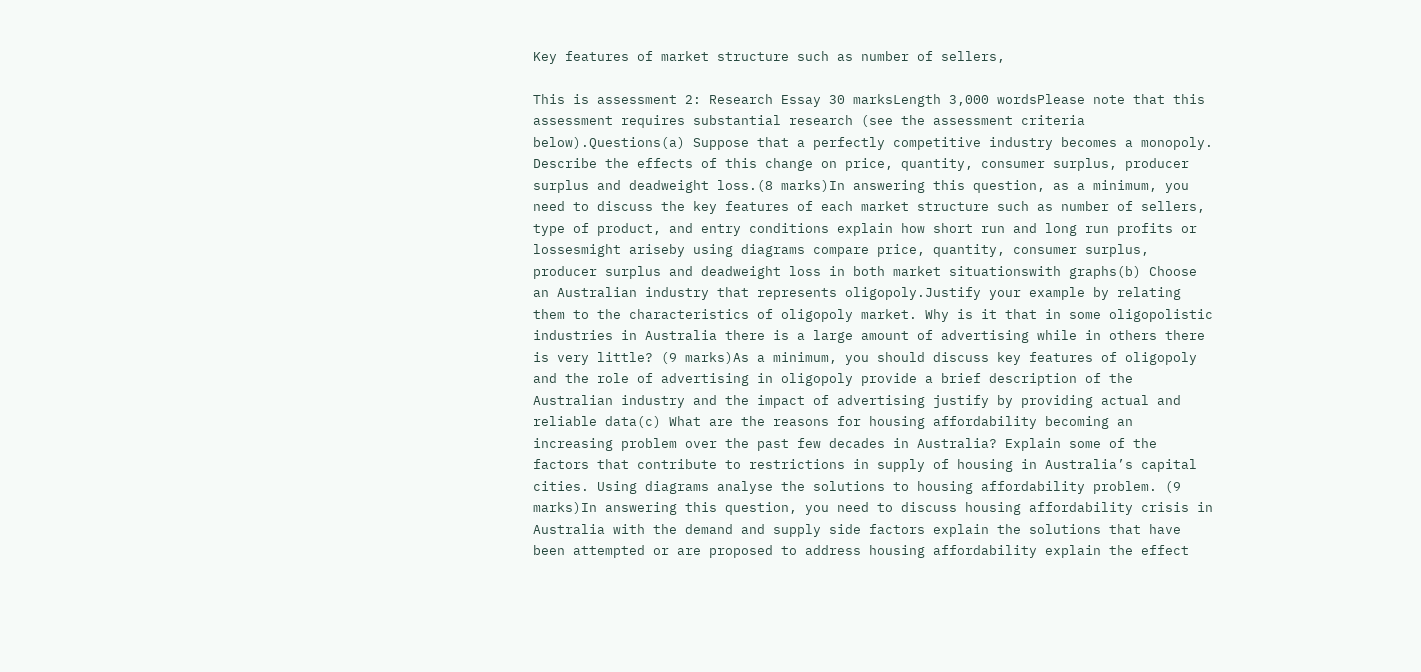Key features of market structure such as number of sellers,

This is assessment 2: Research Essay 30 marksLength 3,000 wordsPlease note that this assessment requires substantial research (see the assessment criteria below).Questions(a) Suppose that a perfectly competitive industry becomes a monopoly. Describe the effects of this change on price, quantity, consumer surplus, producer surplus and deadweight loss.(8 marks)In answering this question, as a minimum, you need to discuss the key features of each market structure such as number of sellers, type of product, and entry conditions explain how short run and long run profits or lossesmight ariseby using diagrams compare price, quantity, consumer surplus, producer surplus and deadweight loss in both market situationswith graphs(b) Choose an Australian industry that represents oligopoly.Justify your example by relating them to the characteristics of oligopoly market. Why is it that in some oligopolistic industries in Australia there is a large amount of advertising while in others there is very little? (9 marks)As a minimum, you should discuss key features of oligopoly and the role of advertising in oligopoly provide a brief description of the Australian industry and the impact of advertising justify by providing actual and reliable data(c) What are the reasons for housing affordability becoming an increasing problem over the past few decades in Australia? Explain some of the factors that contribute to restrictions in supply of housing in Australia’s capital cities. Using diagrams analyse the solutions to housing affordability problem. (9 marks)In answering this question, you need to discuss housing affordability crisis in Australia with the demand and supply side factors explain the solutions that have been attempted or are proposed to address housing affordability explain the effect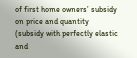of first home owners’ subsidy on price and quantity (subsidy with perfectly elastic and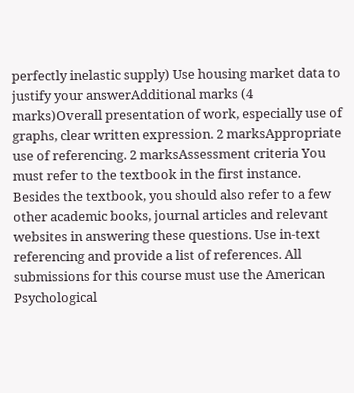perfectly inelastic supply) Use housing market data to justify your answerAdditional marks (4 marks)Overall presentation of work, especially use of graphs, clear written expression. 2 marksAppropriate use of referencing. 2 marksAssessment criteria You must refer to the textbook in the first instance. Besides the textbook, you should also refer to a few other academic books, journal articles and relevant websites in answering these questions. Use in-text referencing and provide a list of references. All submissions for this course must use the American Psychological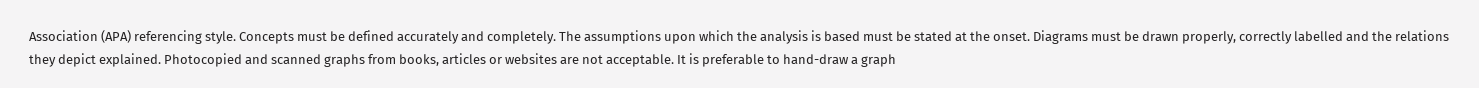Association (APA) referencing style. Concepts must be defined accurately and completely. The assumptions upon which the analysis is based must be stated at the onset. Diagrams must be drawn properly, correctly labelled and the relations they depict explained. Photocopied and scanned graphs from books, articles or websites are not acceptable. It is preferable to hand-draw a graph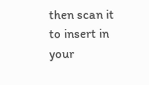then scan it to insert in your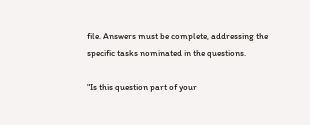file. Answers must be complete, addressing the specific tasks nominated in the questions.

"Is this question part of your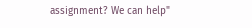assignment? We can help"